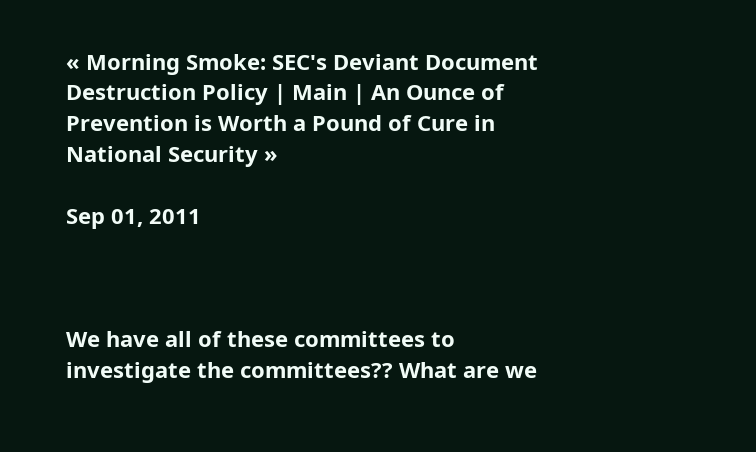« Morning Smoke: SEC's Deviant Document Destruction Policy | Main | An Ounce of Prevention is Worth a Pound of Cure in National Security »

Sep 01, 2011



We have all of these committees to investigate the committees?? What are we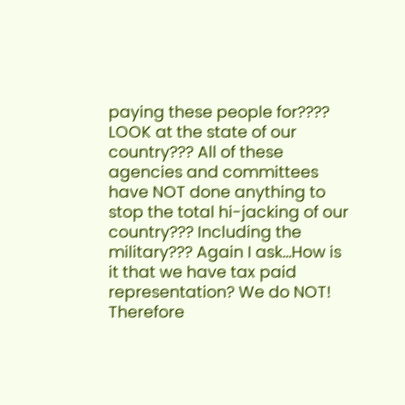paying these people for???? LOOK at the state of our country??? All of these agencies and committees have NOT done anything to stop the total hi-jacking of our country??? Including the military??? Again I ask...How is it that we have tax paid representation? We do NOT! Therefore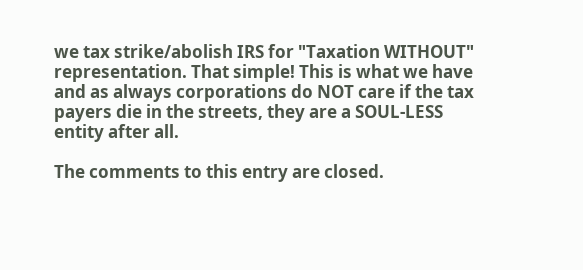we tax strike/abolish IRS for "Taxation WITHOUT" representation. That simple! This is what we have and as always corporations do NOT care if the tax payers die in the streets, they are a SOUL-LESS entity after all.

The comments to this entry are closed.